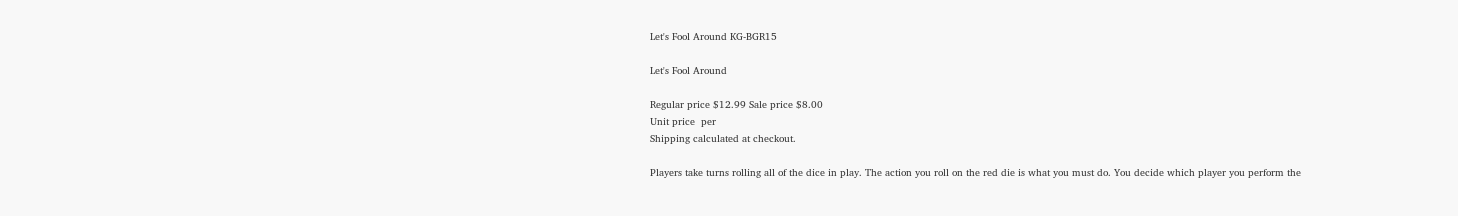Let's Fool Around KG-BGR15

Let's Fool Around

Regular price $12.99 Sale price $8.00
Unit price  per
Shipping calculated at checkout.

Players take turns rolling all of the dice in play. The action you roll on the red die is what you must do. You decide which player you perform the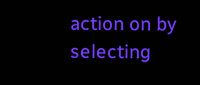action on by selecting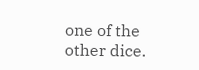one of the other dice.